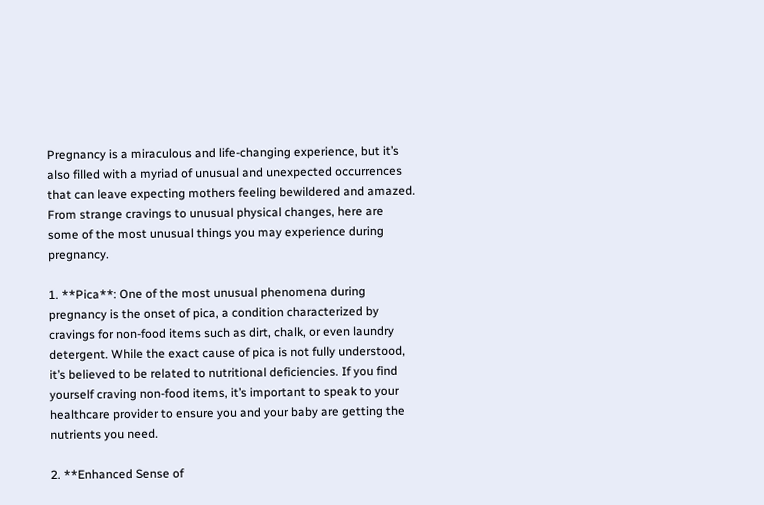Pregnancy is a miraculous and life-changing experience, but it’s also filled with a myriad of unusual and unexpected occurrences that can leave expecting mothers feeling bewildered and amazed. From strange cravings to unusual physical changes, here are some of the most unusual things you may experience during pregnancy.

1. **Pica**: One of the most unusual phenomena during pregnancy is the onset of pica, a condition characterized by cravings for non-food items such as dirt, chalk, or even laundry detergent. While the exact cause of pica is not fully understood, it’s believed to be related to nutritional deficiencies. If you find yourself craving non-food items, it’s important to speak to your healthcare provider to ensure you and your baby are getting the nutrients you need.

2. **Enhanced Sense of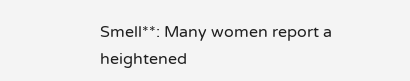Smell**: Many women report a heightened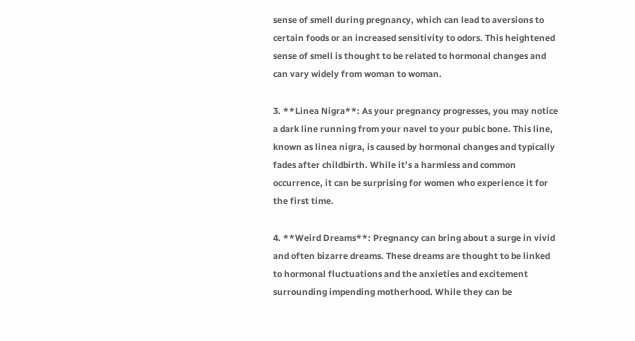sense of smell during pregnancy, which can lead to aversions to certain foods or an increased sensitivity to odors. This heightened sense of smell is thought to be related to hormonal changes and can vary widely from woman to woman.

3. **Linea Nigra**: As your pregnancy progresses, you may notice a dark line running from your navel to your pubic bone. This line, known as linea nigra, is caused by hormonal changes and typically fades after childbirth. While it’s a harmless and common occurrence, it can be surprising for women who experience it for the first time.

4. **Weird Dreams**: Pregnancy can bring about a surge in vivid and often bizarre dreams. These dreams are thought to be linked to hormonal fluctuations and the anxieties and excitement surrounding impending motherhood. While they can be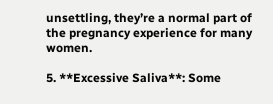unsettling, they’re a normal part of the pregnancy experience for many women.

5. **Excessive Saliva**: Some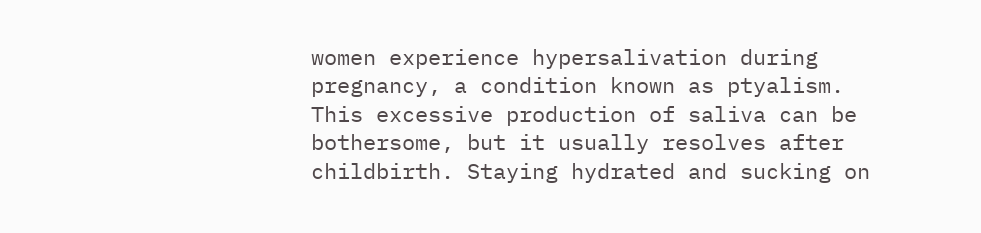women experience hypersalivation during pregnancy, a condition known as ptyalism. This excessive production of saliva can be bothersome, but it usually resolves after childbirth. Staying hydrated and sucking on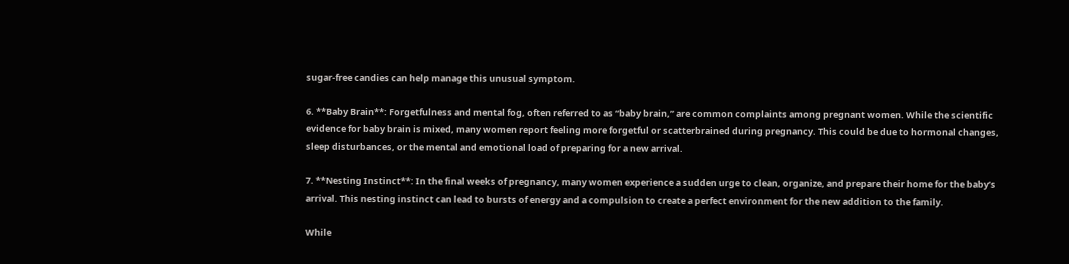sugar-free candies can help manage this unusual symptom.

6. **Baby Brain**: Forgetfulness and mental fog, often referred to as “baby brain,” are common complaints among pregnant women. While the scientific evidence for baby brain is mixed, many women report feeling more forgetful or scatterbrained during pregnancy. This could be due to hormonal changes, sleep disturbances, or the mental and emotional load of preparing for a new arrival.

7. **Nesting Instinct**: In the final weeks of pregnancy, many women experience a sudden urge to clean, organize, and prepare their home for the baby’s arrival. This nesting instinct can lead to bursts of energy and a compulsion to create a perfect environment for the new addition to the family.

While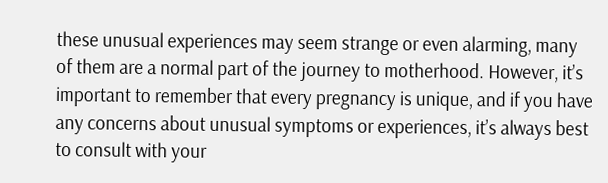these unusual experiences may seem strange or even alarming, many of them are a normal part of the journey to motherhood. However, it’s important to remember that every pregnancy is unique, and if you have any concerns about unusual symptoms or experiences, it’s always best to consult with your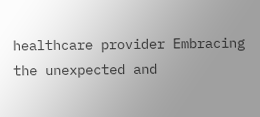healthcare provider Embracing the unexpected and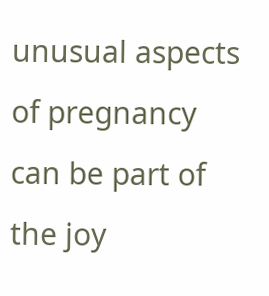unusual aspects of pregnancy can be part of the joy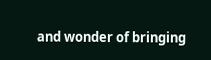and wonder of bringing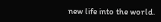new life into the world.